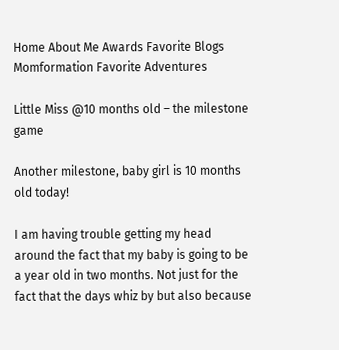Home About Me Awards Favorite Blogs Momformation Favorite Adventures

Little Miss @10 months old – the milestone game

Another milestone, baby girl is 10 months old today!

I am having trouble getting my head around the fact that my baby is going to be a year old in two months. Not just for the fact that the days whiz by but also because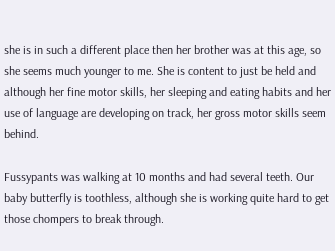she is in such a different place then her brother was at this age, so she seems much younger to me. She is content to just be held and although her fine motor skills, her sleeping and eating habits and her use of language are developing on track, her gross motor skills seem behind.

Fussypants was walking at 10 months and had several teeth. Our baby butterfly is toothless, although she is working quite hard to get those chompers to break through.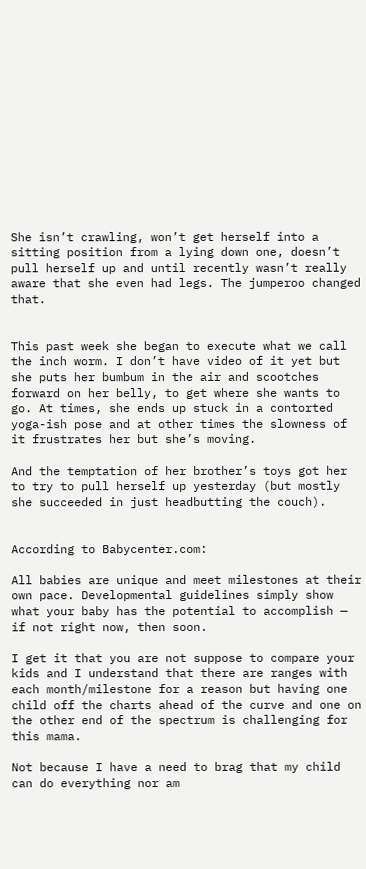She isn’t crawling, won’t get herself into a sitting position from a lying down one, doesn’t pull herself up and until recently wasn’t really aware that she even had legs. The jumperoo changed that.


This past week she began to execute what we call the inch worm. I don’t have video of it yet but she puts her bumbum in the air and scootches forward on her belly, to get where she wants to go. At times, she ends up stuck in a contorted yoga-ish pose and at other times the slowness of it frustrates her but she’s moving.

And the temptation of her brother’s toys got her to try to pull herself up yesterday (but mostly she succeeded in just headbutting the couch).


According to Babycenter.com:

All babies are unique and meet milestones at their own pace. Developmental guidelines simply show what your baby has the potential to accomplish — if not right now, then soon.

I get it that you are not suppose to compare your kids and I understand that there are ranges with each month/milestone for a reason but having one child off the charts ahead of the curve and one on the other end of the spectrum is challenging for this mama.

Not because I have a need to brag that my child can do everything nor am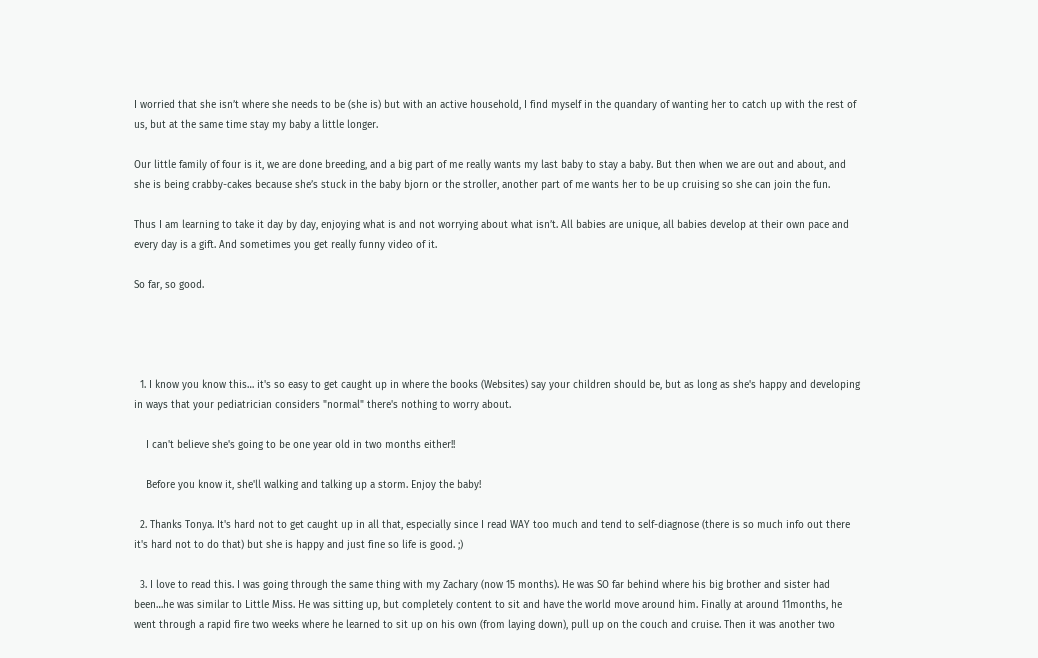I worried that she isn’t where she needs to be (she is) but with an active household, I find myself in the quandary of wanting her to catch up with the rest of us, but at the same time stay my baby a little longer.

Our little family of four is it, we are done breeding, and a big part of me really wants my last baby to stay a baby. But then when we are out and about, and she is being crabby-cakes because she’s stuck in the baby bjorn or the stroller, another part of me wants her to be up cruising so she can join the fun.

Thus I am learning to take it day by day, enjoying what is and not worrying about what isn’t. All babies are unique, all babies develop at their own pace and every day is a gift. And sometimes you get really funny video of it.

So far, so good.




  1. I know you know this… it's so easy to get caught up in where the books (Websites) say your children should be, but as long as she's happy and developing in ways that your pediatrician considers "normal" there's nothing to worry about.

    I can't believe she's going to be one year old in two months either!!

    Before you know it, she'll walking and talking up a storm. Enjoy the baby!

  2. Thanks Tonya. It's hard not to get caught up in all that, especially since I read WAY too much and tend to self-diagnose (there is so much info out there it's hard not to do that) but she is happy and just fine so life is good. ;)

  3. I love to read this. I was going through the same thing with my Zachary (now 15 months). He was SO far behind where his big brother and sister had been…he was similar to Little Miss. He was sitting up, but completely content to sit and have the world move around him. Finally at around 11months, he went through a rapid fire two weeks where he learned to sit up on his own (from laying down), pull up on the couch and cruise. Then it was another two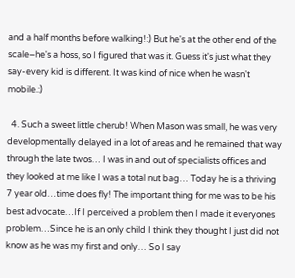and a half months before walking!:) But he's at the other end of the scale–he's a hoss, so I figured that was it. Guess it's just what they say-every kid is different. It was kind of nice when he wasn't mobile.:)

  4. Such a sweet little cherub! When Mason was small, he was very developmentally delayed in a lot of areas and he remained that way through the late twos… I was in and out of specialists offices and they looked at me like I was a total nut bag… Today he is a thriving 7 year old…time does fly! The important thing for me was to be his best advocate…If I perceived a problem then I made it everyones problem…Since he is an only child I think they thought I just did not know as he was my first and only… So I say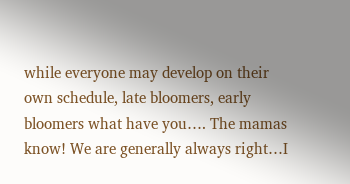while everyone may develop on their own schedule, late bloomers, early bloomers what have you…. The mamas know! We are generally always right…I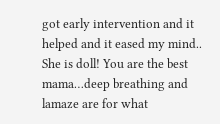got early intervention and it helped and it eased my mind.. She is doll! You are the best mama…deep breathing and lamaze are for what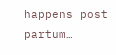happens post partum…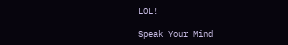LOL!

Speak Your Mind